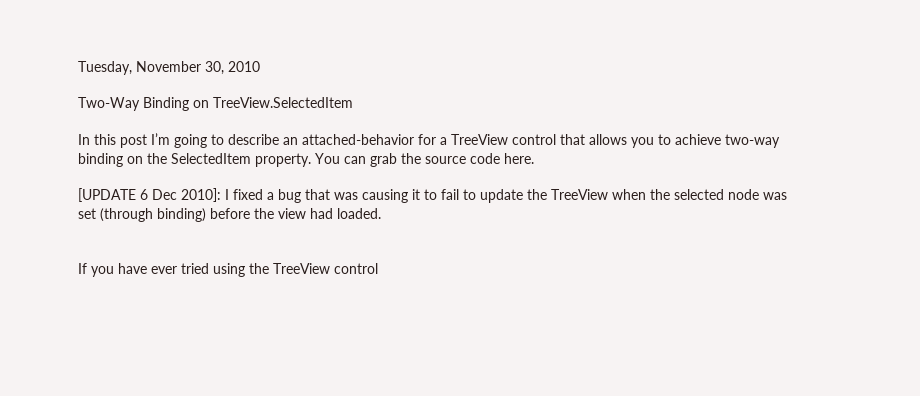Tuesday, November 30, 2010

Two-Way Binding on TreeView.SelectedItem

In this post I’m going to describe an attached-behavior for a TreeView control that allows you to achieve two-way binding on the SelectedItem property. You can grab the source code here.

[UPDATE 6 Dec 2010]: I fixed a bug that was causing it to fail to update the TreeView when the selected node was set (through binding) before the view had loaded.


If you have ever tried using the TreeView control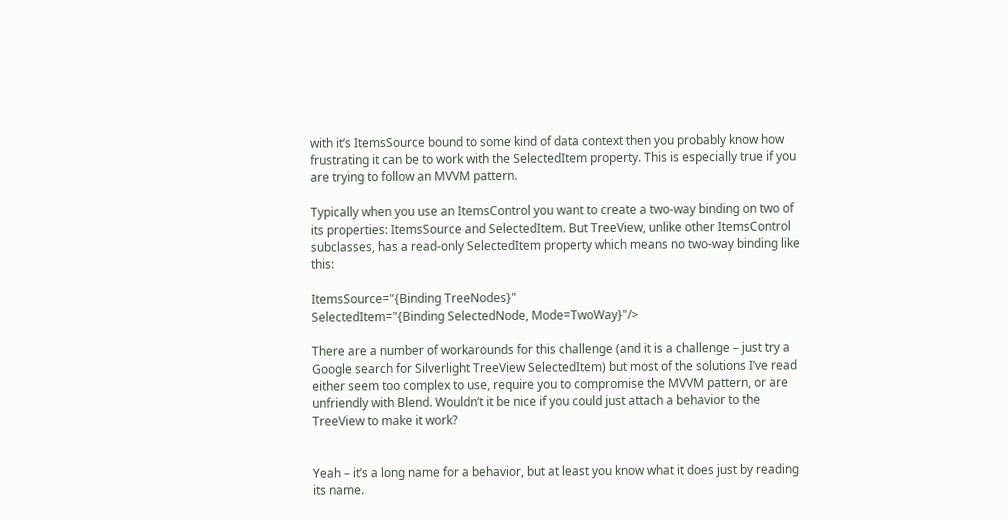with it’s ItemsSource bound to some kind of data context then you probably know how frustrating it can be to work with the SelectedItem property. This is especially true if you are trying to follow an MVVM pattern.

Typically when you use an ItemsControl you want to create a two-way binding on two of its properties: ItemsSource and SelectedItem. But TreeView, unlike other ItemsControl subclasses, has a read-only SelectedItem property which means no two-way binding like this:

ItemsSource="{Binding TreeNodes}"
SelectedItem="{Binding SelectedNode, Mode=TwoWay}"/>

There are a number of workarounds for this challenge (and it is a challenge – just try a Google search for Silverlight TreeView SelectedItem) but most of the solutions I’ve read either seem too complex to use, require you to compromise the MVVM pattern, or are unfriendly with Blend. Wouldn’t it be nice if you could just attach a behavior to the TreeView to make it work?


Yeah – it’s a long name for a behavior, but at least you know what it does just by reading its name.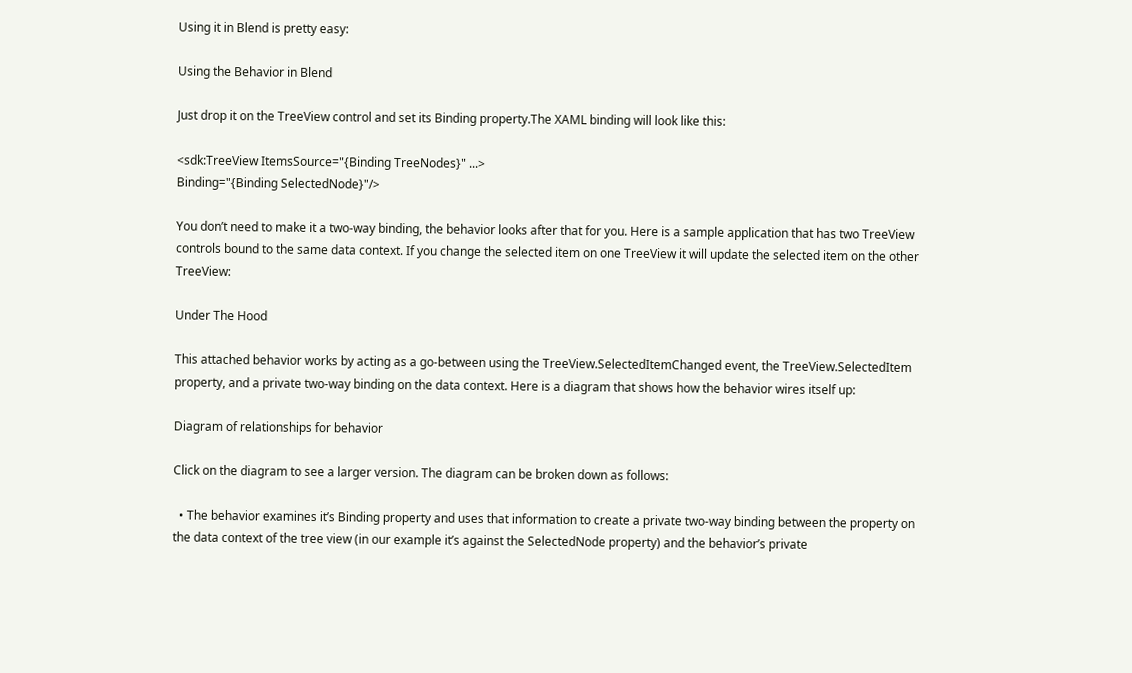Using it in Blend is pretty easy:

Using the Behavior in Blend

Just drop it on the TreeView control and set its Binding property.The XAML binding will look like this:

<sdk:TreeView ItemsSource="{Binding TreeNodes}" ...>
Binding="{Binding SelectedNode}"/>

You don’t need to make it a two-way binding, the behavior looks after that for you. Here is a sample application that has two TreeView controls bound to the same data context. If you change the selected item on one TreeView it will update the selected item on the other TreeView:

Under The Hood

This attached behavior works by acting as a go-between using the TreeView.SelectedItemChanged event, the TreeView.SelectedItem property, and a private two-way binding on the data context. Here is a diagram that shows how the behavior wires itself up:

Diagram of relationships for behavior

Click on the diagram to see a larger version. The diagram can be broken down as follows:

  • The behavior examines it’s Binding property and uses that information to create a private two-way binding between the property on the data context of the tree view (in our example it’s against the SelectedNode property) and the behavior’s private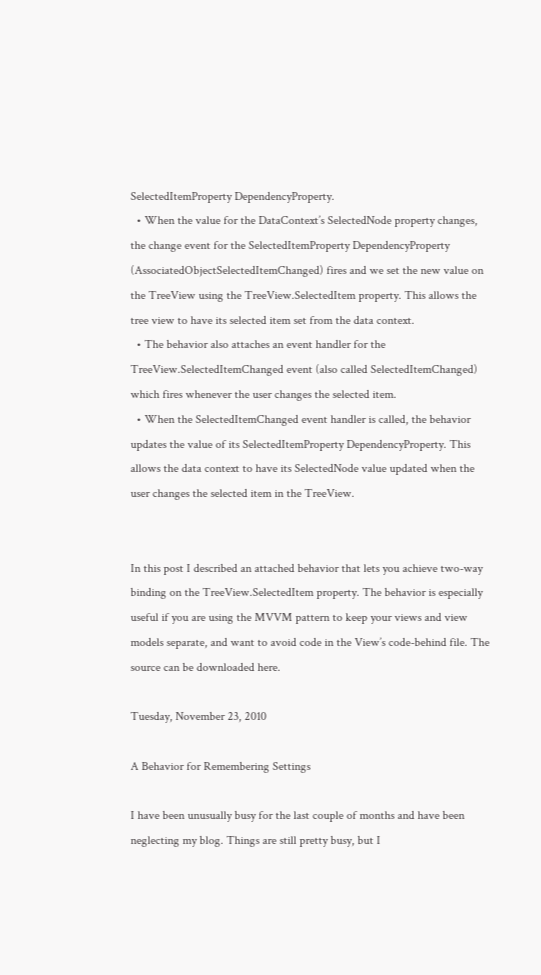SelectedItemProperty DependencyProperty.
  • When the value for the DataContext’s SelectedNode property changes, the change event for the SelectedItemProperty DependencyProperty (AssociatedObjectSelectedItemChanged) fires and we set the new value on the TreeView using the TreeView.SelectedItem property. This allows the tree view to have its selected item set from the data context.
  • The behavior also attaches an event handler for the TreeView.SelectedItemChanged event (also called SelectedItemChanged) which fires whenever the user changes the selected item.
  • When the SelectedItemChanged event handler is called, the behavior updates the value of its SelectedItemProperty DependencyProperty. This allows the data context to have its SelectedNode value updated when the user changes the selected item in the TreeView.


In this post I described an attached behavior that lets you achieve two-way binding on the TreeView.SelectedItem property. The behavior is especially useful if you are using the MVVM pattern to keep your views and view models separate, and want to avoid code in the View’s code-behind file. The source can be downloaded here.

Tuesday, November 23, 2010

A Behavior for Remembering Settings

I have been unusually busy for the last couple of months and have been neglecting my blog. Things are still pretty busy, but I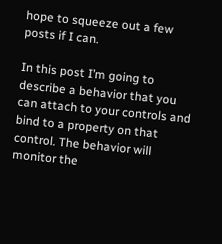hope to squeeze out a few posts if I can.

In this post I’m going to describe a behavior that you can attach to your controls and bind to a property on that control. The behavior will monitor the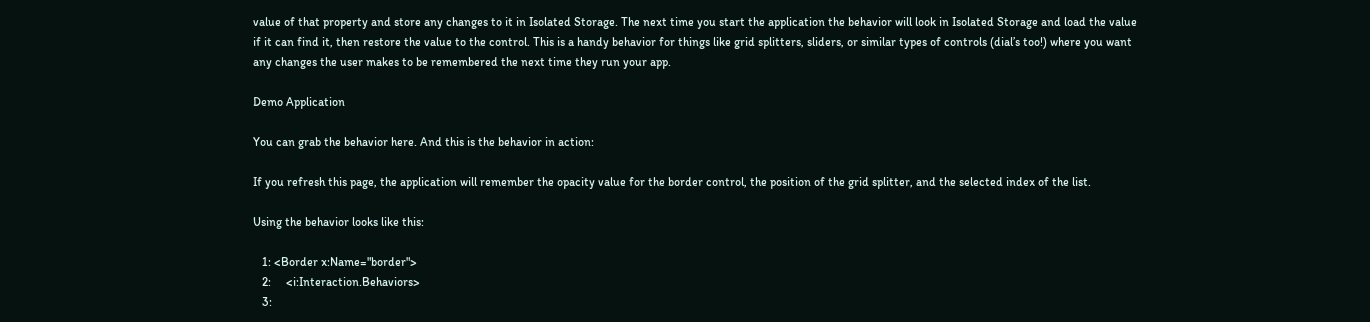value of that property and store any changes to it in Isolated Storage. The next time you start the application the behavior will look in Isolated Storage and load the value if it can find it, then restore the value to the control. This is a handy behavior for things like grid splitters, sliders, or similar types of controls (dial’s too!) where you want any changes the user makes to be remembered the next time they run your app.

Demo Application

You can grab the behavior here. And this is the behavior in action:

If you refresh this page, the application will remember the opacity value for the border control, the position of the grid splitter, and the selected index of the list.

Using the behavior looks like this:

   1: <Border x:Name="border">
   2:     <i:Interaction.Behaviors>
   3: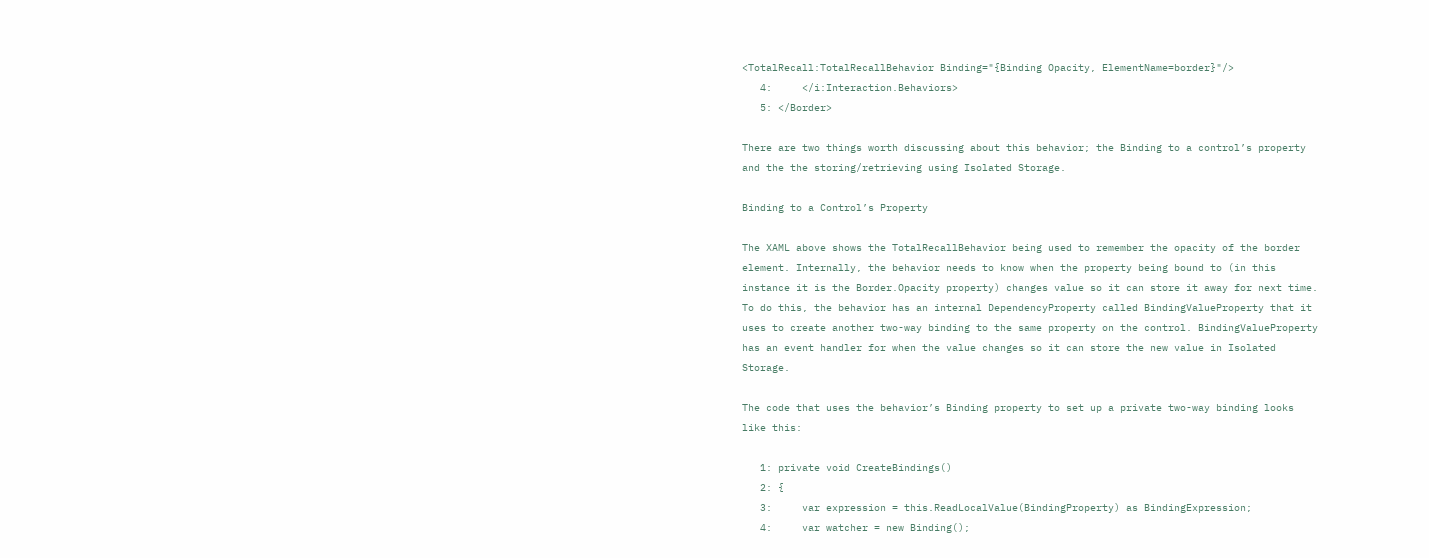<TotalRecall:TotalRecallBehavior Binding="{Binding Opacity, ElementName=border}"/>
   4:     </i:Interaction.Behaviors>
   5: </Border>

There are two things worth discussing about this behavior; the Binding to a control’s property and the the storing/retrieving using Isolated Storage.

Binding to a Control’s Property

The XAML above shows the TotalRecallBehavior being used to remember the opacity of the border element. Internally, the behavior needs to know when the property being bound to (in this instance it is the Border.Opacity property) changes value so it can store it away for next time. To do this, the behavior has an internal DependencyProperty called BindingValueProperty that it uses to create another two-way binding to the same property on the control. BindingValueProperty has an event handler for when the value changes so it can store the new value in Isolated Storage.

The code that uses the behavior’s Binding property to set up a private two-way binding looks like this:

   1: private void CreateBindings()
   2: {
   3:     var expression = this.ReadLocalValue(BindingProperty) as BindingExpression;
   4:     var watcher = new Binding();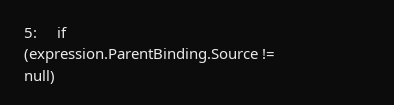5:     if (expression.ParentBinding.Source != null)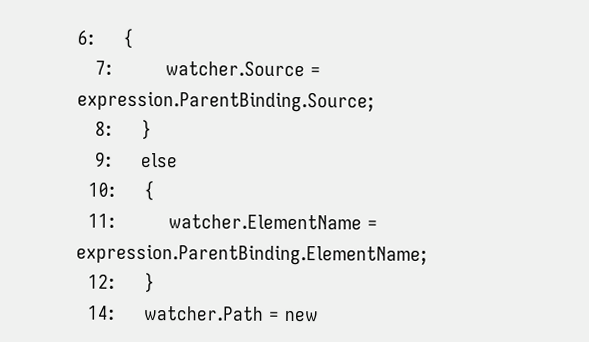6:     {
   7:         watcher.Source = expression.ParentBinding.Source;
   8:     }
   9:     else
  10:     {
  11:         watcher.ElementName = expression.ParentBinding.ElementName;
  12:     }
  14:     watcher.Path = new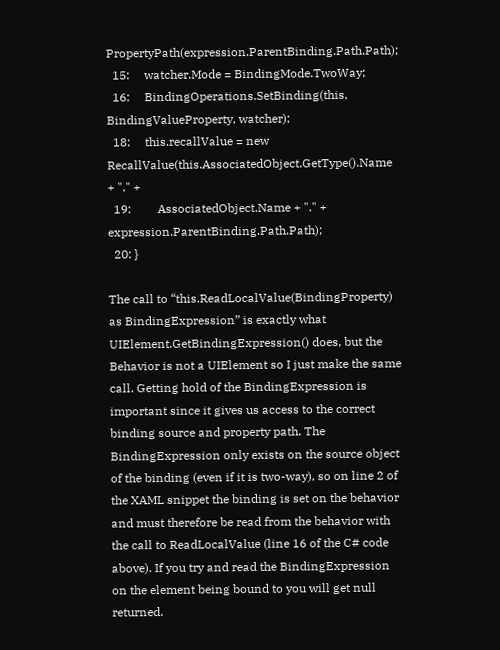PropertyPath(expression.ParentBinding.Path.Path);
  15:     watcher.Mode = BindingMode.TwoWay;
  16:     BindingOperations.SetBinding(this, BindingValueProperty, watcher);
  18:     this.recallValue = new RecallValue(this.AssociatedObject.GetType().Name + "." +
  19:         AssociatedObject.Name + "." + expression.ParentBinding.Path.Path);
  20: }

The call to “this.ReadLocalValue(BindingProperty) as BindingExpression” is exactly what UIElement.GetBindingExpression() does, but the Behavior is not a UIElement so I just make the same call. Getting hold of the BindingExpression is important since it gives us access to the correct binding source and property path. The BindingExpression only exists on the source object of the binding (even if it is two-way), so on line 2 of the XAML snippet the binding is set on the behavior and must therefore be read from the behavior with the call to ReadLocalValue (line 16 of the C# code above). If you try and read the BindingExpression on the element being bound to you will get null returned.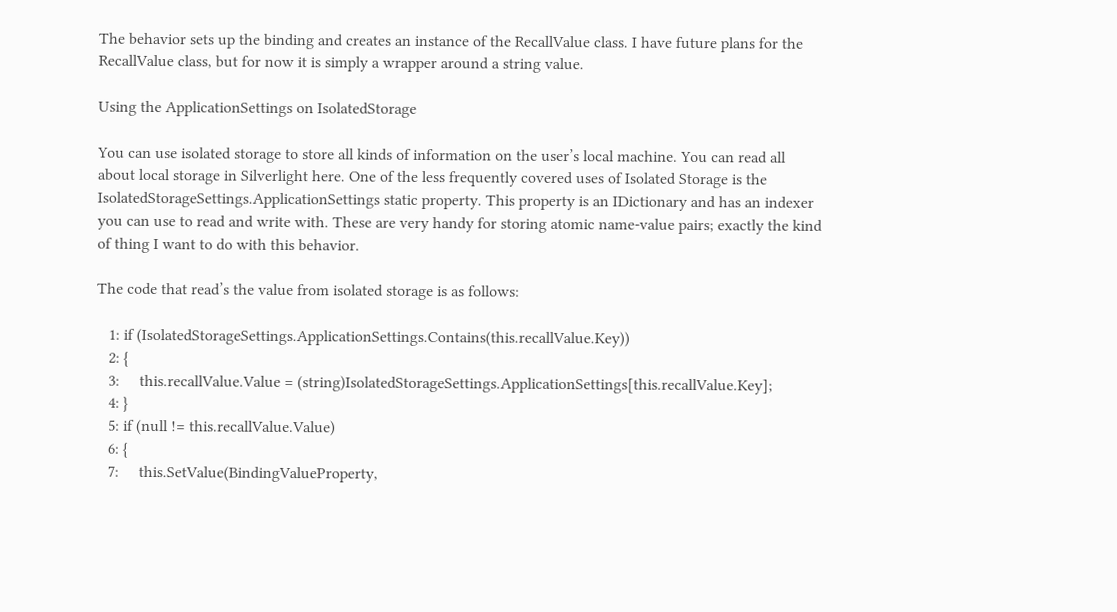The behavior sets up the binding and creates an instance of the RecallValue class. I have future plans for the RecallValue class, but for now it is simply a wrapper around a string value.

Using the ApplicationSettings on IsolatedStorage

You can use isolated storage to store all kinds of information on the user’s local machine. You can read all about local storage in Silverlight here. One of the less frequently covered uses of Isolated Storage is the IsolatedStorageSettings.ApplicationSettings static property. This property is an IDictionary and has an indexer you can use to read and write with. These are very handy for storing atomic name-value pairs; exactly the kind of thing I want to do with this behavior.

The code that read’s the value from isolated storage is as follows:

   1: if (IsolatedStorageSettings.ApplicationSettings.Contains(this.recallValue.Key))
   2: {
   3:     this.recallValue.Value = (string)IsolatedStorageSettings.ApplicationSettings[this.recallValue.Key];
   4: }
   5: if (null != this.recallValue.Value)
   6: {
   7:     this.SetValue(BindingValueProperty,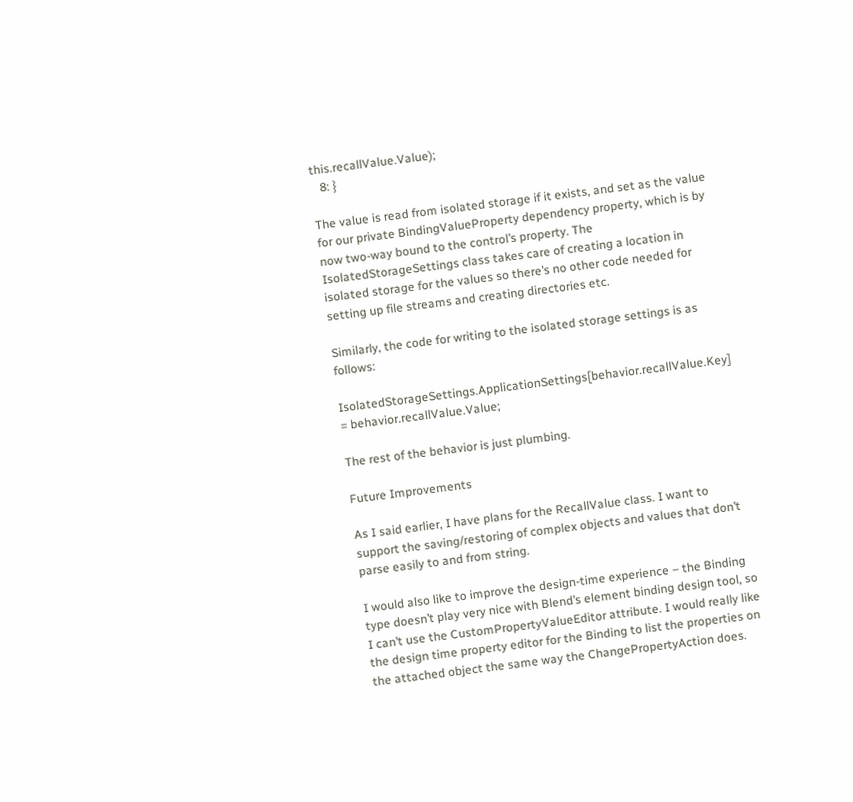this.recallValue.Value);
   8: }

The value is read from isolated storage if it exists, and set as the value for our private BindingValueProperty dependency property, which is by now two-way bound to the control’s property. The IsolatedStorageSettings class takes care of creating a location in isolated storage for the values so there’s no other code needed for setting up file streams and creating directories etc.

Similarly, the code for writing to the isolated storage settings is as follows:

IsolatedStorageSettings.ApplicationSettings[behavior.recallValue.Key] = behavior.recallValue.Value;

The rest of the behavior is just plumbing.

Future Improvements

As I said earlier, I have plans for the RecallValue class. I want to support the saving/restoring of complex objects and values that don’t parse easily to and from string.

I would also like to improve the design-time experience – the Binding type doesn’t play very nice with Blend’s element binding design tool, so I can’t use the CustomPropertyValueEditor attribute. I would really like the design time property editor for the Binding to list the properties on the attached object the same way the ChangePropertyAction does.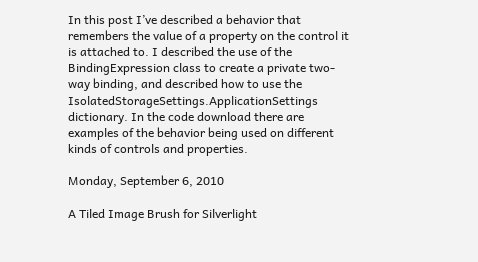In this post I’ve described a behavior that remembers the value of a property on the control it is attached to. I described the use of the BindingExpression class to create a private two-way binding, and described how to use the IsolatedStorageSettings.ApplicationSettings dictionary. In the code download there are examples of the behavior being used on different kinds of controls and properties.

Monday, September 6, 2010

A Tiled Image Brush for Silverlight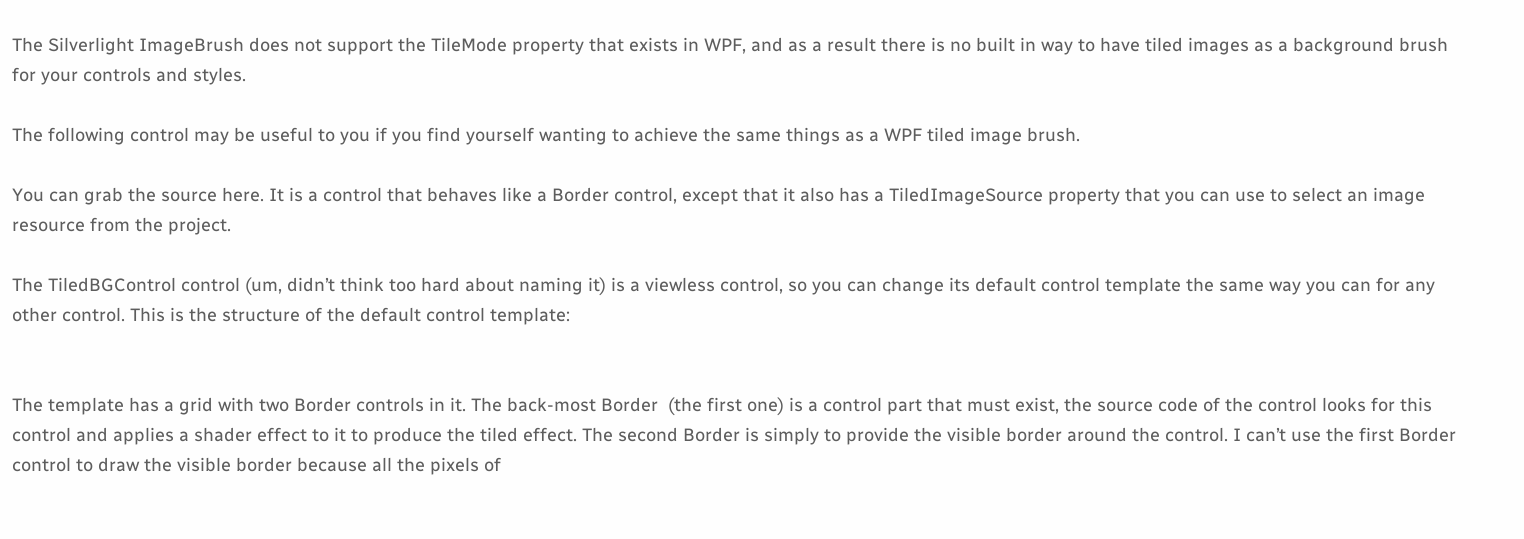The Silverlight ImageBrush does not support the TileMode property that exists in WPF, and as a result there is no built in way to have tiled images as a background brush for your controls and styles.

The following control may be useful to you if you find yourself wanting to achieve the same things as a WPF tiled image brush.

You can grab the source here. It is a control that behaves like a Border control, except that it also has a TiledImageSource property that you can use to select an image resource from the project.

The TiledBGControl control (um, didn’t think too hard about naming it) is a viewless control, so you can change its default control template the same way you can for any other control. This is the structure of the default control template:


The template has a grid with two Border controls in it. The back-most Border  (the first one) is a control part that must exist, the source code of the control looks for this control and applies a shader effect to it to produce the tiled effect. The second Border is simply to provide the visible border around the control. I can’t use the first Border control to draw the visible border because all the pixels of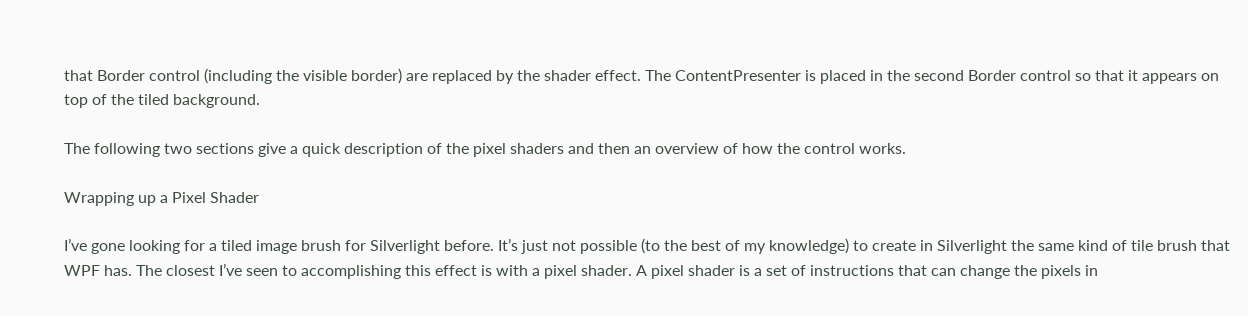that Border control (including the visible border) are replaced by the shader effect. The ContentPresenter is placed in the second Border control so that it appears on top of the tiled background.

The following two sections give a quick description of the pixel shaders and then an overview of how the control works.

Wrapping up a Pixel Shader

I’ve gone looking for a tiled image brush for Silverlight before. It’s just not possible (to the best of my knowledge) to create in Silverlight the same kind of tile brush that WPF has. The closest I’ve seen to accomplishing this effect is with a pixel shader. A pixel shader is a set of instructions that can change the pixels in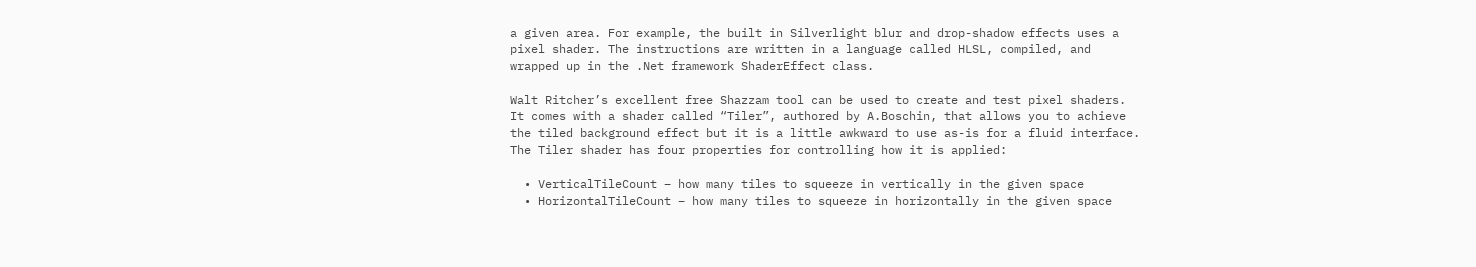a given area. For example, the built in Silverlight blur and drop-shadow effects uses a pixel shader. The instructions are written in a language called HLSL, compiled, and wrapped up in the .Net framework ShaderEffect class.

Walt Ritcher’s excellent free Shazzam tool can be used to create and test pixel shaders. It comes with a shader called “Tiler”, authored by A.Boschin, that allows you to achieve the tiled background effect but it is a little awkward to use as-is for a fluid interface. The Tiler shader has four properties for controlling how it is applied:

  • VerticalTileCount – how many tiles to squeeze in vertically in the given space
  • HorizontalTileCount – how many tiles to squeeze in horizontally in the given space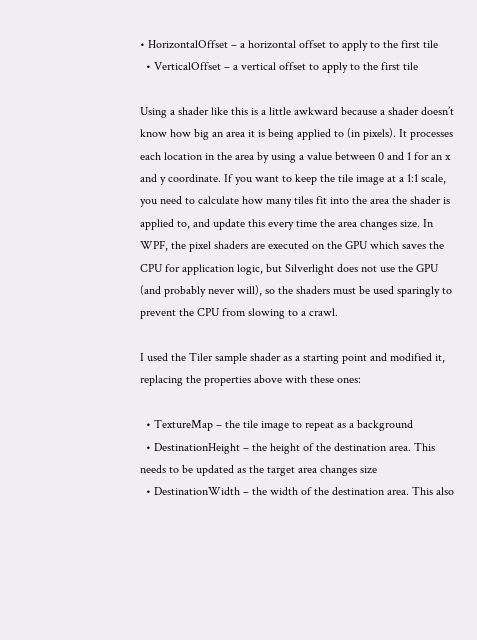• HorizontalOffset – a horizontal offset to apply to the first tile
  • VerticalOffset – a vertical offset to apply to the first tile

Using a shader like this is a little awkward because a shader doesn’t know how big an area it is being applied to (in pixels). It processes each location in the area by using a value between 0 and 1 for an x and y coordinate. If you want to keep the tile image at a 1:1 scale, you need to calculate how many tiles fit into the area the shader is applied to, and update this every time the area changes size. In WPF, the pixel shaders are executed on the GPU which saves the CPU for application logic, but Silverlight does not use the GPU (and probably never will), so the shaders must be used sparingly to prevent the CPU from slowing to a crawl.

I used the Tiler sample shader as a starting point and modified it, replacing the properties above with these ones:

  • TextureMap – the tile image to repeat as a background
  • DestinationHeight – the height of the destination area. This needs to be updated as the target area changes size
  • DestinationWidth – the width of the destination area. This also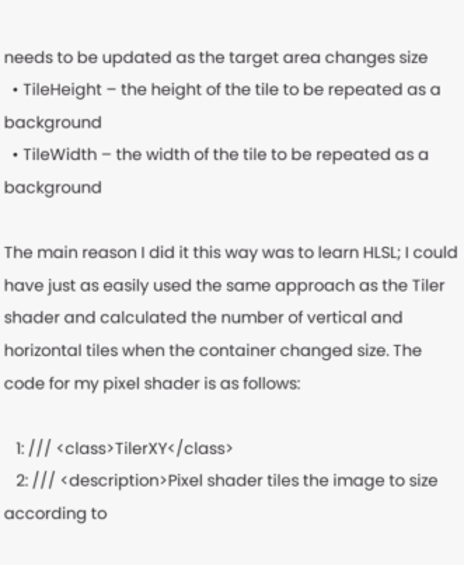needs to be updated as the target area changes size
  • TileHeight – the height of the tile to be repeated as a background
  • TileWidth – the width of the tile to be repeated as a background

The main reason I did it this way was to learn HLSL; I could have just as easily used the same approach as the Tiler shader and calculated the number of vertical and horizontal tiles when the container changed size. The code for my pixel shader is as follows:

   1: /// <class>TilerXY</class>
   2: /// <description>Pixel shader tiles the image to size according to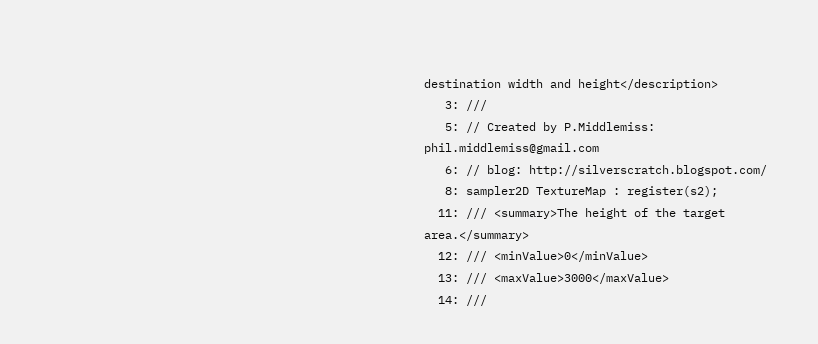destination width and height</description>
   3: ///
   5: // Created by P.Middlemiss: phil.middlemiss@gmail.com
   6: // blog: http://silverscratch.blogspot.com/
   8: sampler2D TextureMap : register(s2);
  11: /// <summary>The height of the target area.</summary>
  12: /// <minValue>0</minValue>
  13: /// <maxValue>3000</maxValue>
  14: ///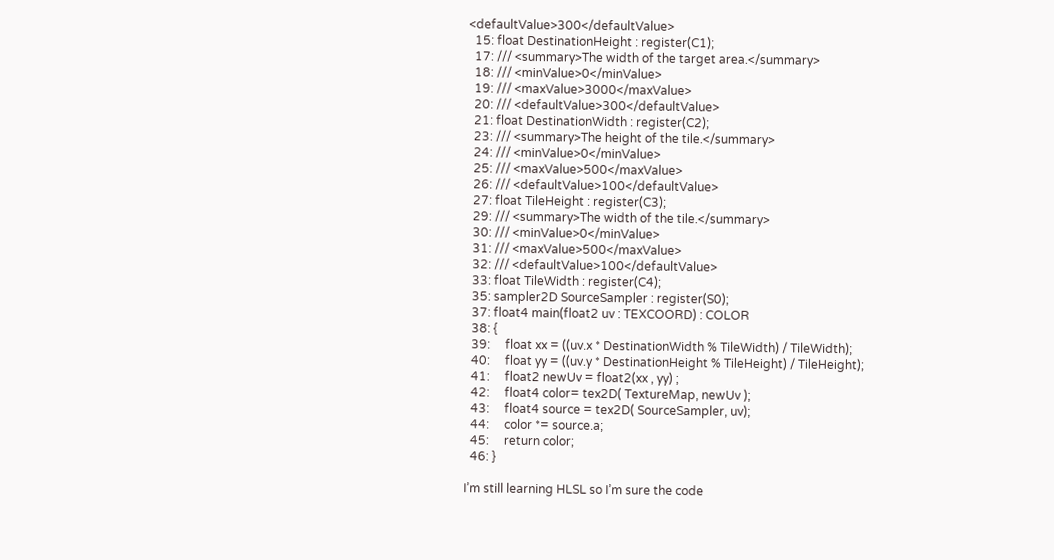<defaultValue>300</defaultValue>
  15: float DestinationHeight : register(C1);
  17: /// <summary>The width of the target area.</summary>
  18: /// <minValue>0</minValue>
  19: /// <maxValue>3000</maxValue>
  20: /// <defaultValue>300</defaultValue>
  21: float DestinationWidth : register(C2);
  23: /// <summary>The height of the tile.</summary>
  24: /// <minValue>0</minValue>
  25: /// <maxValue>500</maxValue>
  26: /// <defaultValue>100</defaultValue>
  27: float TileHeight : register(C3);
  29: /// <summary>The width of the tile.</summary>
  30: /// <minValue>0</minValue>
  31: /// <maxValue>500</maxValue>
  32: /// <defaultValue>100</defaultValue>
  33: float TileWidth : register(C4);
  35: sampler2D SourceSampler : register(S0);
  37: float4 main(float2 uv : TEXCOORD) : COLOR
  38: {
  39:     float xx = ((uv.x * DestinationWidth % TileWidth) / TileWidth);
  40:     float yy = ((uv.y * DestinationHeight % TileHeight) / TileHeight);
  41:     float2 newUv = float2(xx , yy) ;
  42:     float4 color= tex2D( TextureMap, newUv );
  43:     float4 source = tex2D( SourceSampler, uv);
  44:     color *= source.a;
  45:     return color;
  46: }

I’m still learning HLSL so I’m sure the code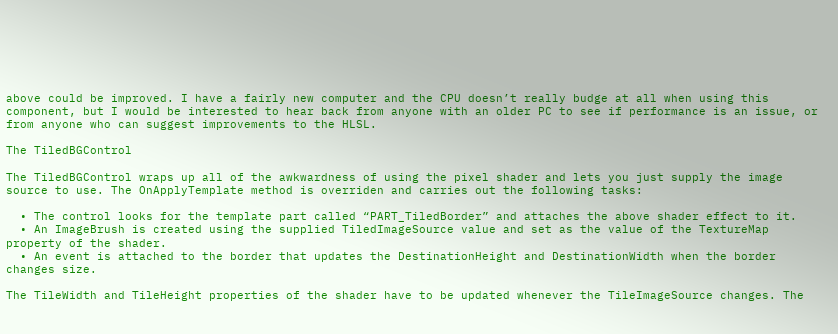above could be improved. I have a fairly new computer and the CPU doesn’t really budge at all when using this component, but I would be interested to hear back from anyone with an older PC to see if performance is an issue, or from anyone who can suggest improvements to the HLSL.

The TiledBGControl

The TiledBGControl wraps up all of the awkwardness of using the pixel shader and lets you just supply the image source to use. The OnApplyTemplate method is overriden and carries out the following tasks:

  • The control looks for the template part called “PART_TiledBorder” and attaches the above shader effect to it.
  • An ImageBrush is created using the supplied TiledImageSource value and set as the value of the TextureMap property of the shader.
  • An event is attached to the border that updates the DestinationHeight and DestinationWidth when the border changes size.

The TileWidth and TileHeight properties of the shader have to be updated whenever the TileImageSource changes. The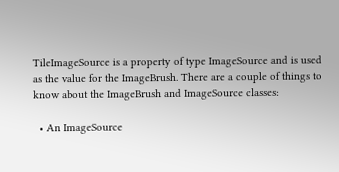TileImageSource is a property of type ImageSource and is used as the value for the ImageBrush. There are a couple of things to know about the ImageBrush and ImageSource classes:

  • An ImageSource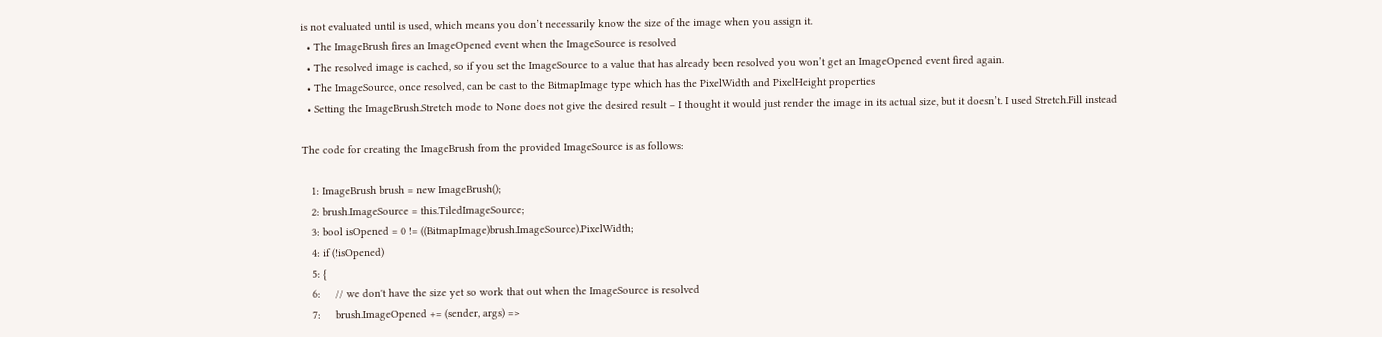is not evaluated until is used, which means you don’t necessarily know the size of the image when you assign it.
  • The ImageBrush fires an ImageOpened event when the ImageSource is resolved
  • The resolved image is cached, so if you set the ImageSource to a value that has already been resolved you won’t get an ImageOpened event fired again.
  • The ImageSource, once resolved, can be cast to the BitmapImage type which has the PixelWidth and PixelHeight properties
  • Setting the ImageBrush.Stretch mode to None does not give the desired result – I thought it would just render the image in its actual size, but it doesn’t. I used Stretch.Fill instead

The code for creating the ImageBrush from the provided ImageSource is as follows:

   1: ImageBrush brush = new ImageBrush();
   2: brush.ImageSource = this.TiledImageSource;
   3: bool isOpened = 0 != ((BitmapImage)brush.ImageSource).PixelWidth;
   4: if (!isOpened)
   5: {
   6:     // we don't have the size yet so work that out when the ImageSource is resolved
   7:     brush.ImageOpened += (sender, args) =>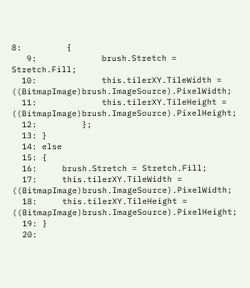8:         {
   9:             brush.Stretch = Stretch.Fill;
  10:             this.tilerXY.TileWidth = ((BitmapImage)brush.ImageSource).PixelWidth;
  11:             this.tilerXY.TileHeight = ((BitmapImage)brush.ImageSource).PixelHeight;
  12:         };
  13: }
  14: else
  15: {
  16:     brush.Stretch = Stretch.Fill;
  17:     this.tilerXY.TileWidth = ((BitmapImage)brush.ImageSource).PixelWidth;
  18:     this.tilerXY.TileHeight = ((BitmapImage)brush.ImageSource).PixelHeight;
  19: }
  20: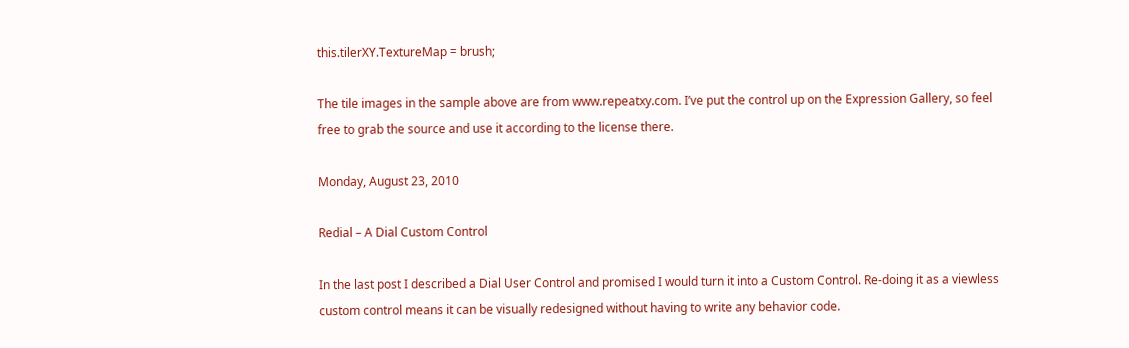this.tilerXY.TextureMap = brush;

The tile images in the sample above are from www.repeatxy.com. I’ve put the control up on the Expression Gallery, so feel free to grab the source and use it according to the license there.

Monday, August 23, 2010

Redial – A Dial Custom Control

In the last post I described a Dial User Control and promised I would turn it into a Custom Control. Re-doing it as a viewless custom control means it can be visually redesigned without having to write any behavior code.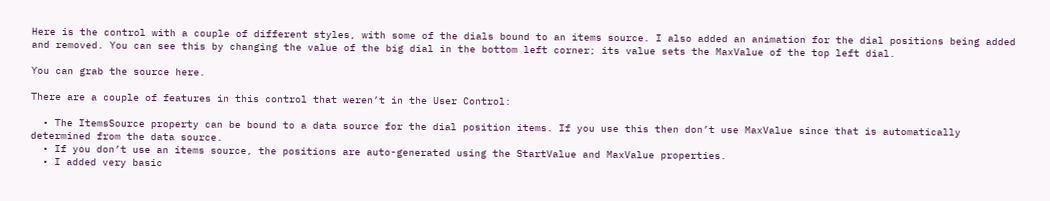Here is the control with a couple of different styles, with some of the dials bound to an items source. I also added an animation for the dial positions being added and removed. You can see this by changing the value of the big dial in the bottom left corner; its value sets the MaxValue of the top left dial.

You can grab the source here.

There are a couple of features in this control that weren’t in the User Control:

  • The ItemsSource property can be bound to a data source for the dial position items. If you use this then don’t use MaxValue since that is automatically determined from the data source.
  • If you don’t use an items source, the positions are auto-generated using the StartValue and MaxValue properties.
  • I added very basic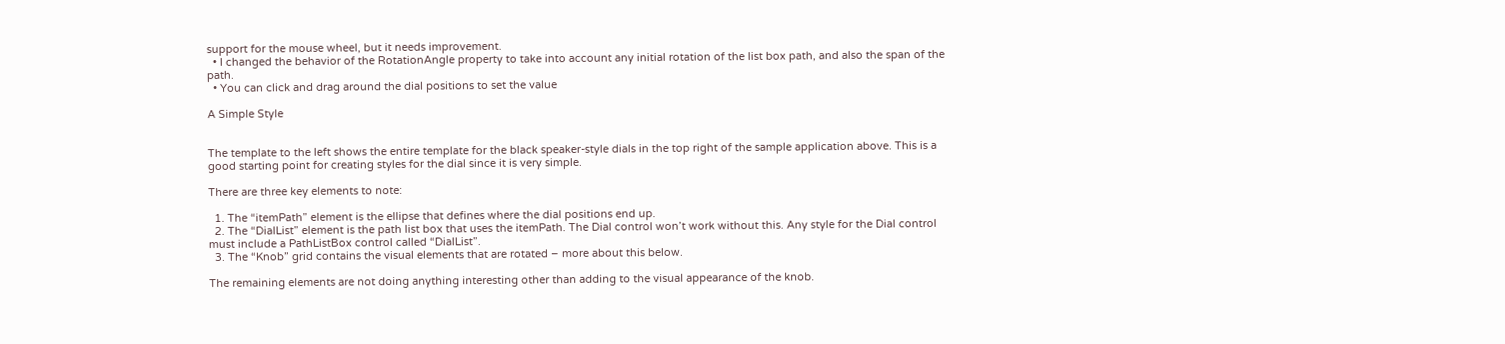support for the mouse wheel, but it needs improvement.
  • I changed the behavior of the RotationAngle property to take into account any initial rotation of the list box path, and also the span of the path.
  • You can click and drag around the dial positions to set the value

A Simple Style


The template to the left shows the entire template for the black speaker-style dials in the top right of the sample application above. This is a good starting point for creating styles for the dial since it is very simple.

There are three key elements to note:

  1. The “itemPath” element is the ellipse that defines where the dial positions end up.
  2. The “DialList” element is the path list box that uses the itemPath. The Dial control won’t work without this. Any style for the Dial control must include a PathListBox control called “DialList”.
  3. The “Knob” grid contains the visual elements that are rotated – more about this below.

The remaining elements are not doing anything interesting other than adding to the visual appearance of the knob.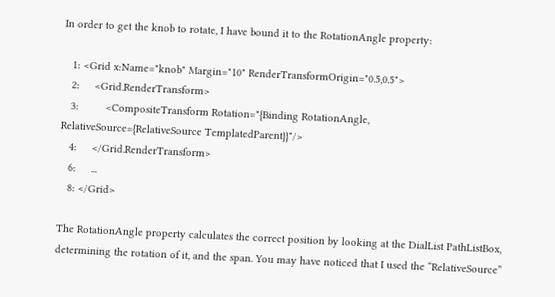In order to get the knob to rotate, I have bound it to the RotationAngle property:

   1: <Grid x:Name="knob" Margin="10" RenderTransformOrigin="0.5,0.5">
   2:     <Grid.RenderTransform>
   3:         <CompositeTransform Rotation="{Binding RotationAngle, RelativeSource={RelativeSource TemplatedParent}}"/>
   4:     </Grid.RenderTransform>
   6:     ...
   8: </Grid>

The RotationAngle property calculates the correct position by looking at the DialList PathListBox, determining the rotation of it, and the span. You may have noticed that I used the “RelativeSource”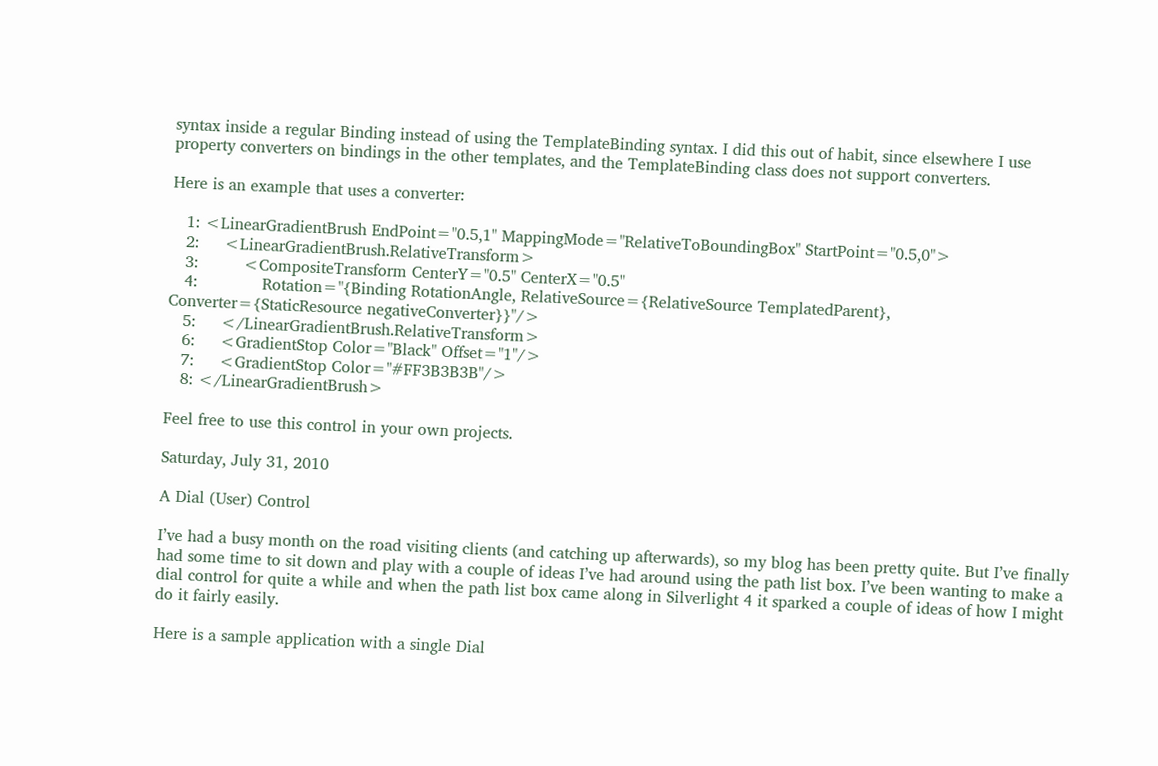syntax inside a regular Binding instead of using the TemplateBinding syntax. I did this out of habit, since elsewhere I use property converters on bindings in the other templates, and the TemplateBinding class does not support converters.

Here is an example that uses a converter:

   1: <LinearGradientBrush EndPoint="0.5,1" MappingMode="RelativeToBoundingBox" StartPoint="0.5,0">
   2:     <LinearGradientBrush.RelativeTransform>
   3:         <CompositeTransform CenterY="0.5" CenterX="0.5"
   4:             Rotation="{Binding RotationAngle, RelativeSource={RelativeSource TemplatedParent}, Converter={StaticResource negativeConverter}}"/>
   5:     </LinearGradientBrush.RelativeTransform>
   6:     <GradientStop Color="Black" Offset="1"/>
   7:     <GradientStop Color="#FF3B3B3B"/>
   8: </LinearGradientBrush>

Feel free to use this control in your own projects.

Saturday, July 31, 2010

A Dial (User) Control

I’ve had a busy month on the road visiting clients (and catching up afterwards), so my blog has been pretty quite. But I’ve finally had some time to sit down and play with a couple of ideas I’ve had around using the path list box. I’ve been wanting to make a dial control for quite a while and when the path list box came along in Silverlight 4 it sparked a couple of ideas of how I might do it fairly easily.

Here is a sample application with a single Dial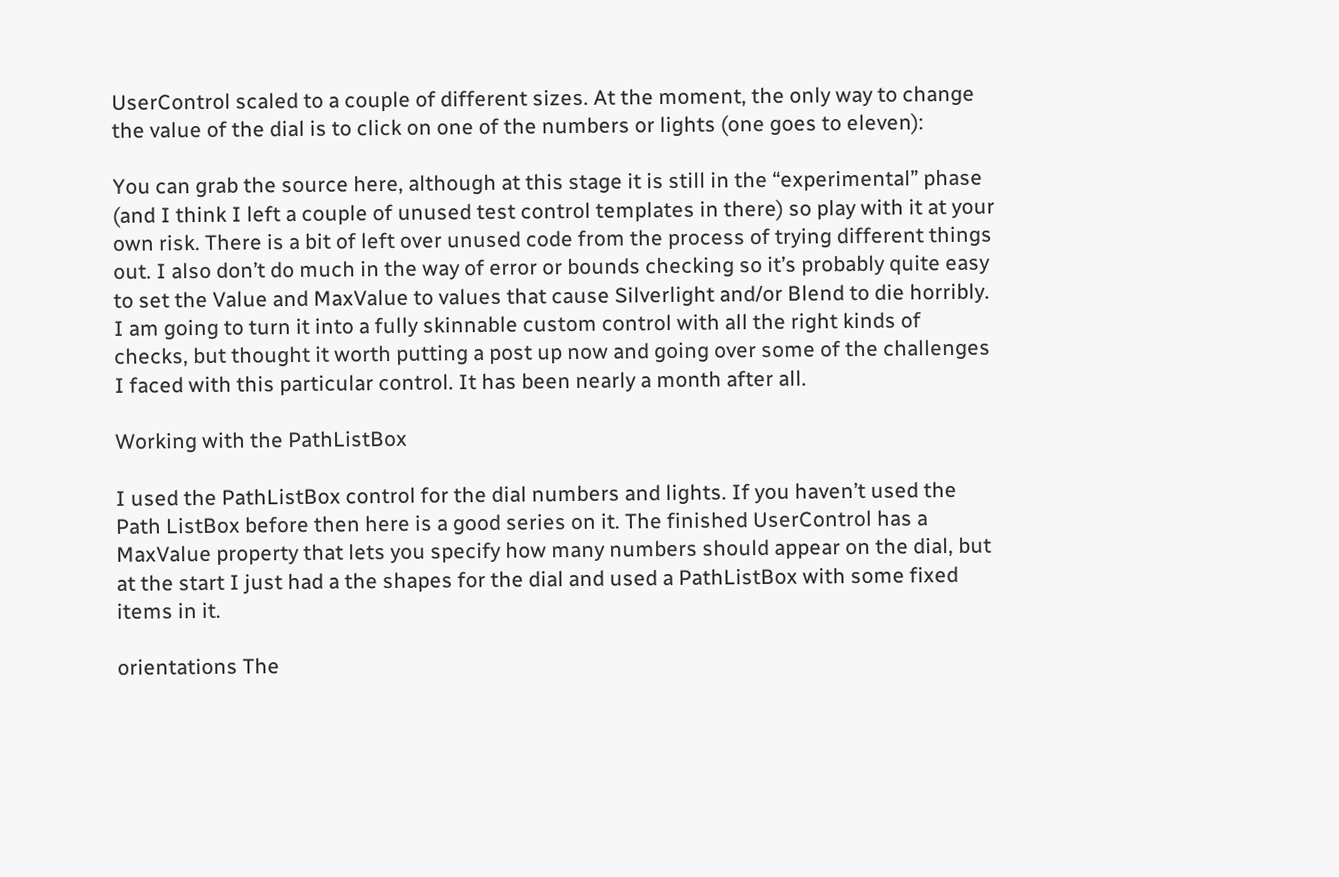UserControl scaled to a couple of different sizes. At the moment, the only way to change the value of the dial is to click on one of the numbers or lights (one goes to eleven):

You can grab the source here, although at this stage it is still in the “experimental” phase (and I think I left a couple of unused test control templates in there) so play with it at your own risk. There is a bit of left over unused code from the process of trying different things out. I also don’t do much in the way of error or bounds checking so it’s probably quite easy to set the Value and MaxValue to values that cause Silverlight and/or Blend to die horribly. I am going to turn it into a fully skinnable custom control with all the right kinds of checks, but thought it worth putting a post up now and going over some of the challenges I faced with this particular control. It has been nearly a month after all.

Working with the PathListBox

I used the PathListBox control for the dial numbers and lights. If you haven’t used the Path ListBox before then here is a good series on it. The finished UserControl has a MaxValue property that lets you specify how many numbers should appear on the dial, but at the start I just had a the shapes for the dial and used a PathListBox with some fixed items in it.

orientations The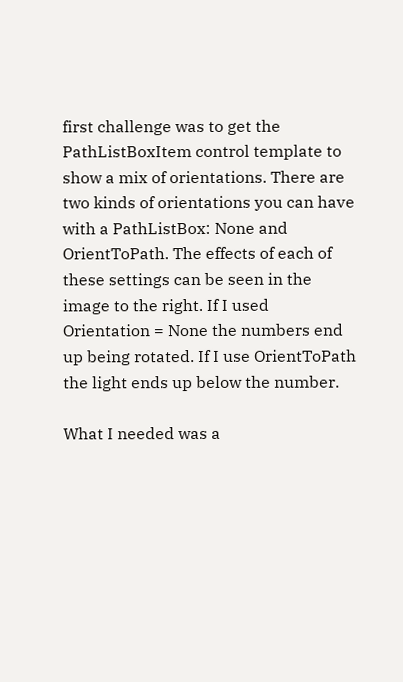first challenge was to get the PathListBoxItem control template to show a mix of orientations. There are two kinds of orientations you can have with a PathListBox: None and OrientToPath. The effects of each of these settings can be seen in the image to the right. If I used Orientation = None the numbers end up being rotated. If I use OrientToPath the light ends up below the number.

What I needed was a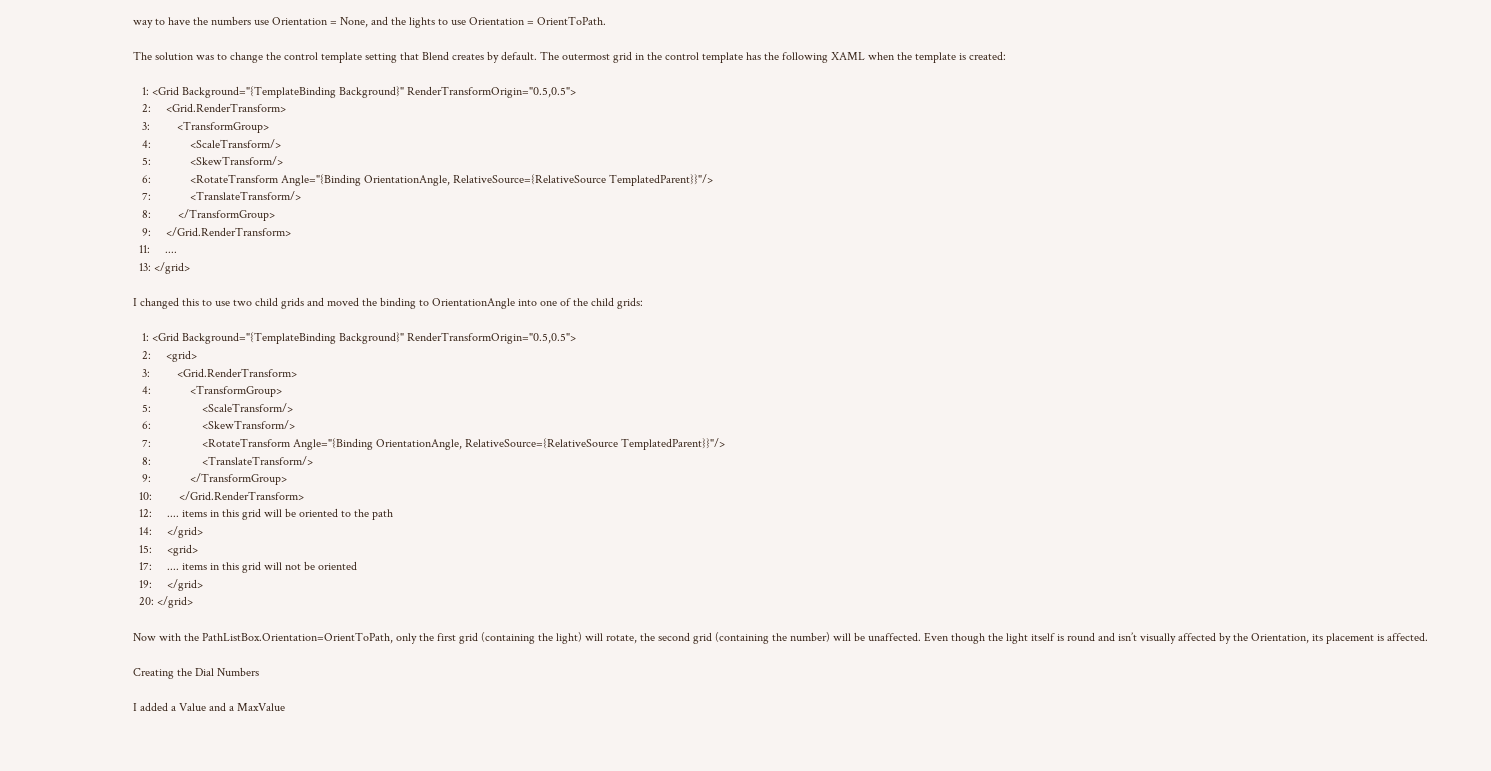way to have the numbers use Orientation = None, and the lights to use Orientation = OrientToPath.

The solution was to change the control template setting that Blend creates by default. The outermost grid in the control template has the following XAML when the template is created:

   1: <Grid Background="{TemplateBinding Background}" RenderTransformOrigin="0.5,0.5">
   2:     <Grid.RenderTransform>
   3:         <TransformGroup>
   4:             <ScaleTransform/>
   5:             <SkewTransform/>
   6:             <RotateTransform Angle="{Binding OrientationAngle, RelativeSource={RelativeSource TemplatedParent}}"/>
   7:             <TranslateTransform/>
   8:         </TransformGroup>
   9:     </Grid.RenderTransform>
  11:     ....
  13: </grid>

I changed this to use two child grids and moved the binding to OrientationAngle into one of the child grids:

   1: <Grid Background="{TemplateBinding Background}" RenderTransformOrigin="0.5,0.5">
   2:     <grid>
   3:         <Grid.RenderTransform>
   4:             <TransformGroup>
   5:                 <ScaleTransform/>
   6:                 <SkewTransform/>
   7:                 <RotateTransform Angle="{Binding OrientationAngle, RelativeSource={RelativeSource TemplatedParent}}"/>
   8:                 <TranslateTransform/>
   9:             </TransformGroup>
  10:         </Grid.RenderTransform>
  12:     .... items in this grid will be oriented to the path
  14:     </grid>
  15:     <grid>
  17:     .... items in this grid will not be oriented
  19:     </grid>
  20: </grid>

Now with the PathListBox.Orientation=OrientToPath, only the first grid (containing the light) will rotate, the second grid (containing the number) will be unaffected. Even though the light itself is round and isn’t visually affected by the Orientation, its placement is affected.

Creating the Dial Numbers

I added a Value and a MaxValue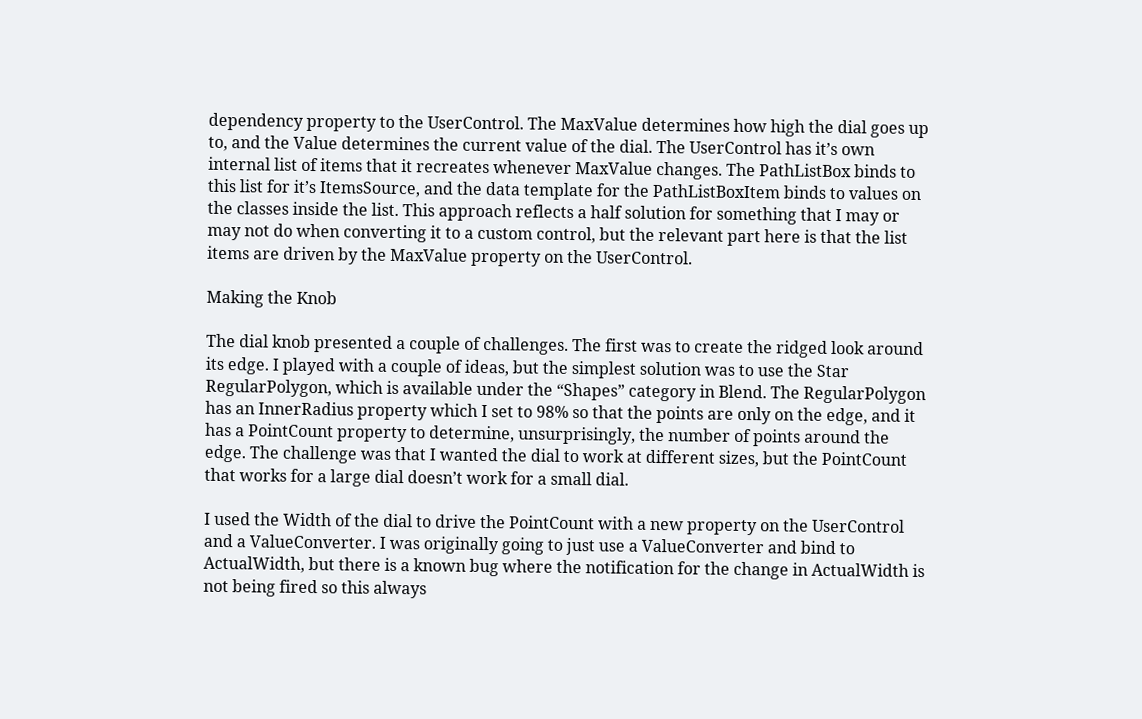dependency property to the UserControl. The MaxValue determines how high the dial goes up to, and the Value determines the current value of the dial. The UserControl has it’s own internal list of items that it recreates whenever MaxValue changes. The PathListBox binds to this list for it’s ItemsSource, and the data template for the PathListBoxItem binds to values on the classes inside the list. This approach reflects a half solution for something that I may or may not do when converting it to a custom control, but the relevant part here is that the list items are driven by the MaxValue property on the UserControl.

Making the Knob

The dial knob presented a couple of challenges. The first was to create the ridged look around its edge. I played with a couple of ideas, but the simplest solution was to use the Star RegularPolygon, which is available under the “Shapes” category in Blend. The RegularPolygon has an InnerRadius property which I set to 98% so that the points are only on the edge, and it has a PointCount property to determine, unsurprisingly, the number of points around the edge. The challenge was that I wanted the dial to work at different sizes, but the PointCount that works for a large dial doesn’t work for a small dial.

I used the Width of the dial to drive the PointCount with a new property on the UserControl and a ValueConverter. I was originally going to just use a ValueConverter and bind to ActualWidth, but there is a known bug where the notification for the change in ActualWidth is not being fired so this always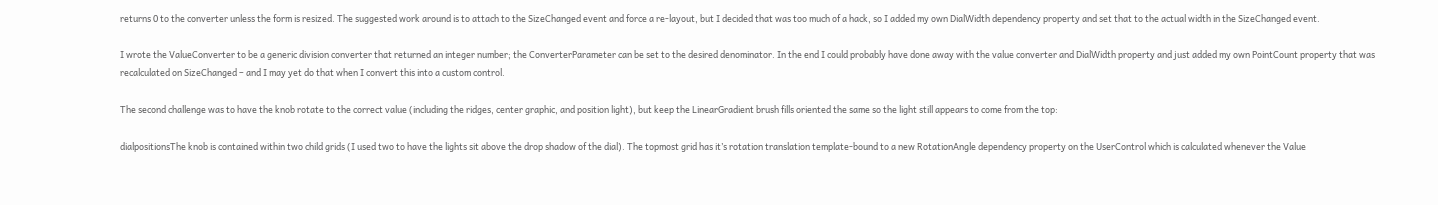returns 0 to the converter unless the form is resized. The suggested work around is to attach to the SizeChanged event and force a re-layout, but I decided that was too much of a hack, so I added my own DialWidth dependency property and set that to the actual width in the SizeChanged event.

I wrote the ValueConverter to be a generic division converter that returned an integer number; the ConverterParameter can be set to the desired denominator. In the end I could probably have done away with the value converter and DialWidth property and just added my own PointCount property that was recalculated on SizeChanged – and I may yet do that when I convert this into a custom control.

The second challenge was to have the knob rotate to the correct value (including the ridges, center graphic, and position light), but keep the LinearGradient brush fills oriented the same so the light still appears to come from the top:

dialpositionsThe knob is contained within two child grids (I used two to have the lights sit above the drop shadow of the dial). The topmost grid has it’s rotation translation template-bound to a new RotationAngle dependency property on the UserControl which is calculated whenever the Value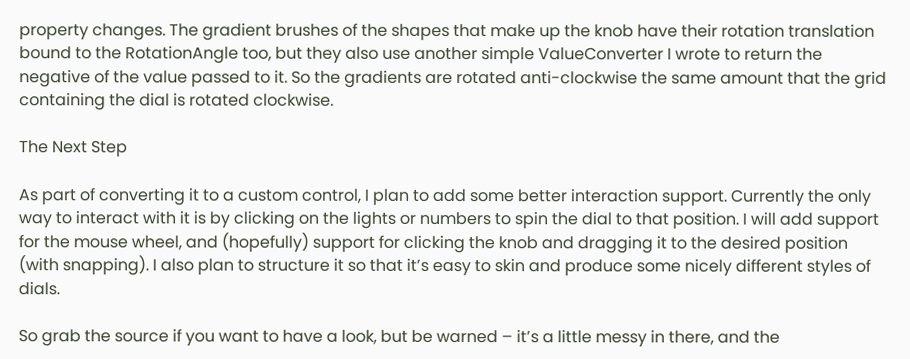property changes. The gradient brushes of the shapes that make up the knob have their rotation translation bound to the RotationAngle too, but they also use another simple ValueConverter I wrote to return the negative of the value passed to it. So the gradients are rotated anti-clockwise the same amount that the grid containing the dial is rotated clockwise.

The Next Step

As part of converting it to a custom control, I plan to add some better interaction support. Currently the only way to interact with it is by clicking on the lights or numbers to spin the dial to that position. I will add support for the mouse wheel, and (hopefully) support for clicking the knob and dragging it to the desired position (with snapping). I also plan to structure it so that it’s easy to skin and produce some nicely different styles of dials.

So grab the source if you want to have a look, but be warned – it’s a little messy in there, and the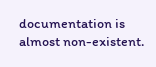documentation is almost non-existent.